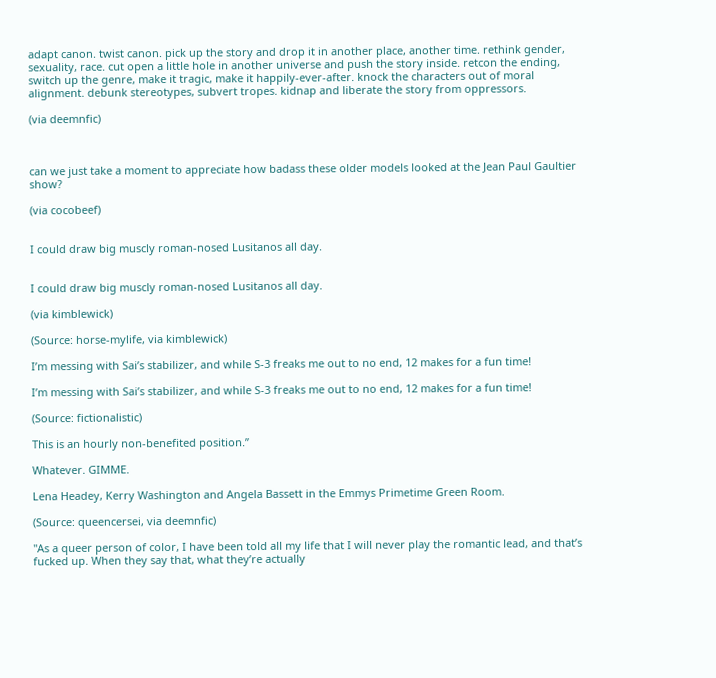adapt canon. twist canon. pick up the story and drop it in another place, another time. rethink gender, sexuality, race. cut open a little hole in another universe and push the story inside. retcon the ending, switch up the genre, make it tragic, make it happily-ever-after. knock the characters out of moral alignment. debunk stereotypes, subvert tropes. kidnap and liberate the story from oppressors.

(via deemnfic)



can we just take a moment to appreciate how badass these older models looked at the Jean Paul Gaultier show?

(via cocobeef)


I could draw big muscly roman-nosed Lusitanos all day.


I could draw big muscly roman-nosed Lusitanos all day.

(via kimblewick)

(Source: horse-mylife, via kimblewick)

I’m messing with Sai’s stabilizer, and while S-3 freaks me out to no end, 12 makes for a fun time!

I’m messing with Sai’s stabilizer, and while S-3 freaks me out to no end, 12 makes for a fun time!

(Source: fictionalistic)

This is an hourly non-benefited position.”

Whatever. GIMME.

Lena Headey, Kerry Washington and Angela Bassett in the Emmys Primetime Green Room.

(Source: queencersei, via deemnfic)

"As a queer person of color, I have been told all my life that I will never play the romantic lead, and that’s fucked up. When they say that, what they’re actually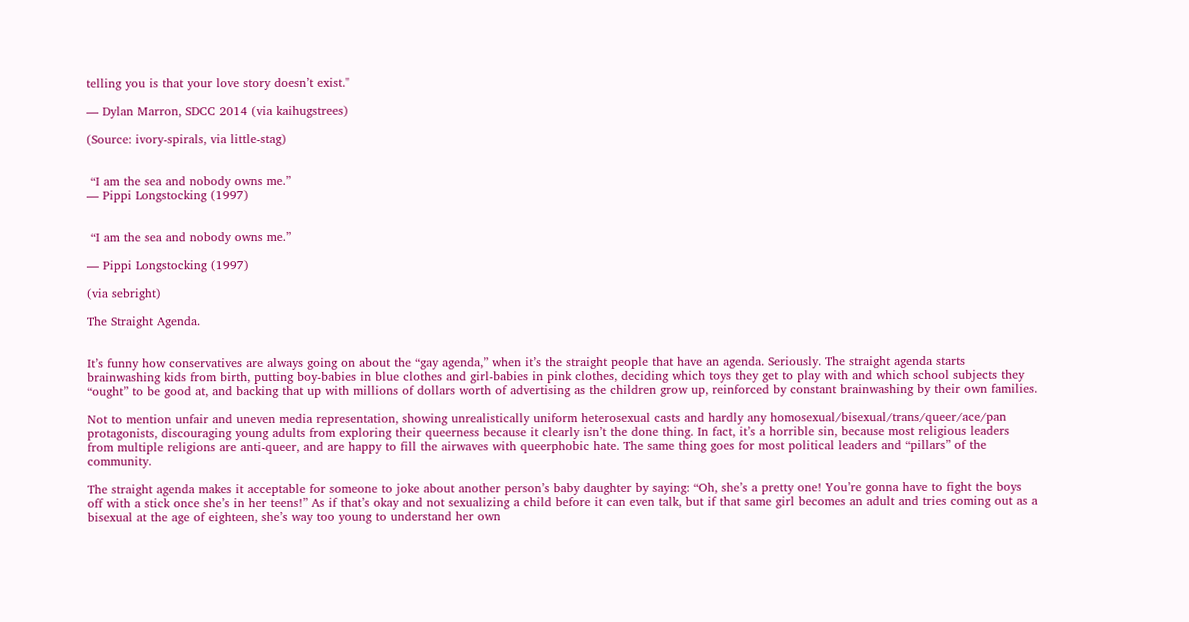telling you is that your love story doesn’t exist."

— Dylan Marron, SDCC 2014 (via kaihugstrees)

(Source: ivory-spirals, via little-stag)


 “I am the sea and nobody owns me.”
— Pippi Longstocking (1997)


 “I am the sea and nobody owns me.”

— Pippi Longstocking (1997)

(via sebright)

The Straight Agenda.


It’s funny how conservatives are always going on about the “gay agenda,” when it’s the straight people that have an agenda. Seriously. The straight agenda starts brainwashing kids from birth, putting boy-babies in blue clothes and girl-babies in pink clothes, deciding which toys they get to play with and which school subjects they “ought” to be good at, and backing that up with millions of dollars worth of advertising as the children grow up, reinforced by constant brainwashing by their own families.

Not to mention unfair and uneven media representation, showing unrealistically uniform heterosexual casts and hardly any homosexual/bisexual/trans/queer/ace/pan protagonists, discouraging young adults from exploring their queerness because it clearly isn’t the done thing. In fact, it’s a horrible sin, because most religious leaders from multiple religions are anti-queer, and are happy to fill the airwaves with queerphobic hate. The same thing goes for most political leaders and “pillars” of the community.

The straight agenda makes it acceptable for someone to joke about another person’s baby daughter by saying: “Oh, she’s a pretty one! You’re gonna have to fight the boys off with a stick once she’s in her teens!” As if that’s okay and not sexualizing a child before it can even talk, but if that same girl becomes an adult and tries coming out as a bisexual at the age of eighteen, she’s way too young to understand her own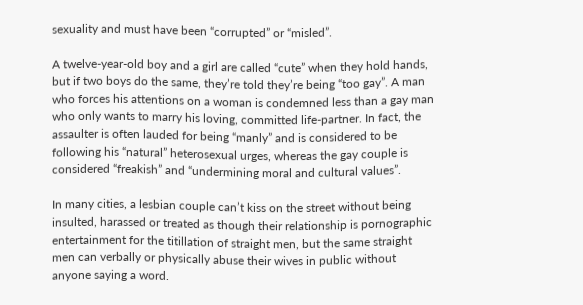sexuality and must have been “corrupted” or “misled”.

A twelve-year-old boy and a girl are called “cute” when they hold hands, but if two boys do the same, they’re told they’re being “too gay”. A man who forces his attentions on a woman is condemned less than a gay man who only wants to marry his loving, committed life-partner. In fact, the assaulter is often lauded for being “manly” and is considered to be following his “natural” heterosexual urges, whereas the gay couple is considered “freakish” and “undermining moral and cultural values”.

In many cities, a lesbian couple can’t kiss on the street without being insulted, harassed or treated as though their relationship is pornographic entertainment for the titillation of straight men, but the same straight men can verbally or physically abuse their wives in public without anyone saying a word.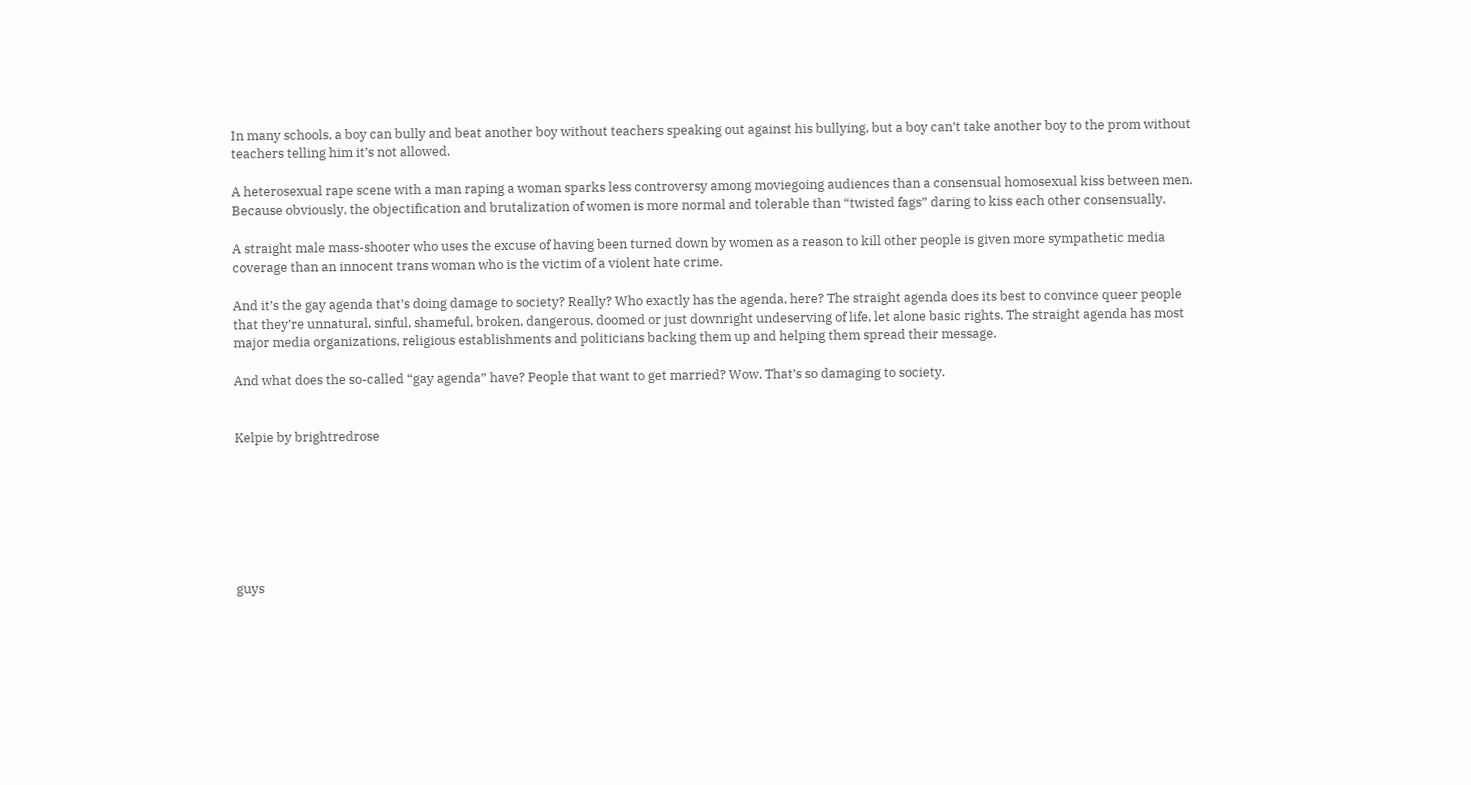In many schools, a boy can bully and beat another boy without teachers speaking out against his bullying, but a boy can’t take another boy to the prom without teachers telling him it’s not allowed.

A heterosexual rape scene with a man raping a woman sparks less controversy among moviegoing audiences than a consensual homosexual kiss between men. Because obviously, the objectification and brutalization of women is more normal and tolerable than “twisted fags” daring to kiss each other consensually.

A straight male mass-shooter who uses the excuse of having been turned down by women as a reason to kill other people is given more sympathetic media coverage than an innocent trans woman who is the victim of a violent hate crime.

And it’s the gay agenda that’s doing damage to society? Really? Who exactly has the agenda, here? The straight agenda does its best to convince queer people that they’re unnatural, sinful, shameful, broken, dangerous, doomed or just downright undeserving of life, let alone basic rights. The straight agenda has most major media organizations, religious establishments and politicians backing them up and helping them spread their message.

And what does the so-called “gay agenda” have? People that want to get married? Wow. That’s so damaging to society.


Kelpie by brightredrose







guys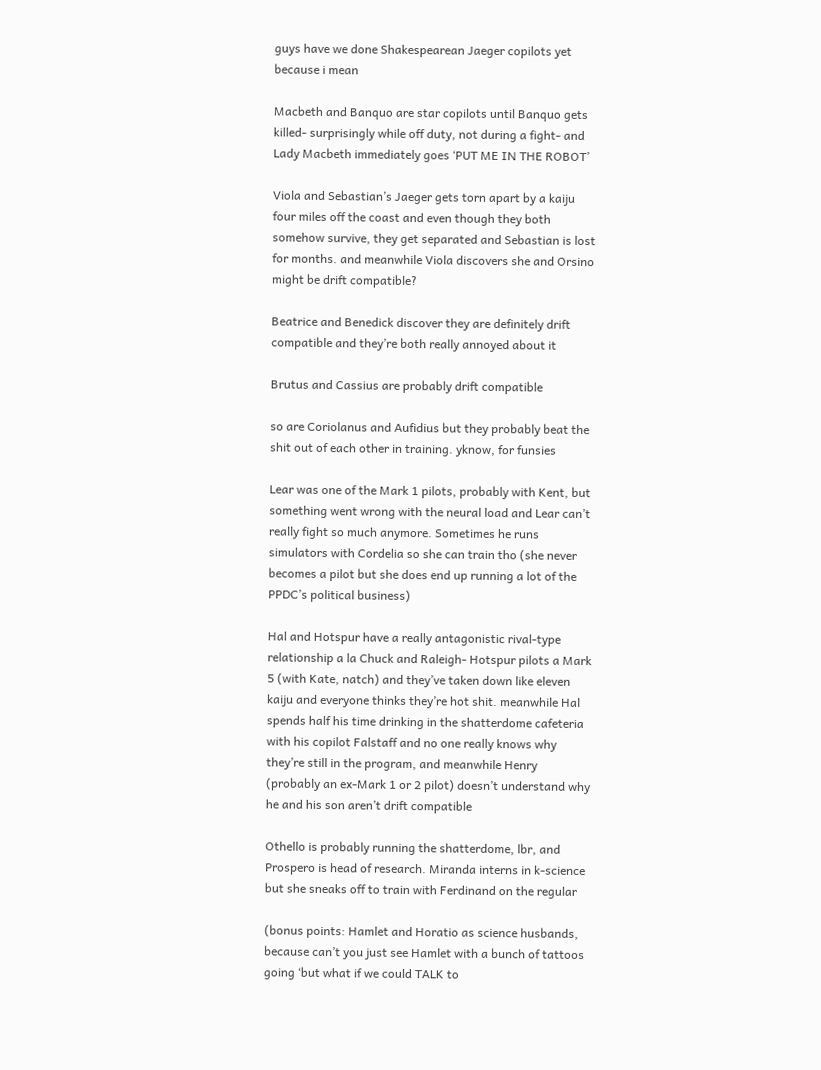guys have we done Shakespearean Jaeger copilots yet because i mean

Macbeth and Banquo are star copilots until Banquo gets killed- surprisingly while off duty, not during a fight- and Lady Macbeth immediately goes ‘PUT ME IN THE ROBOT’

Viola and Sebastian’s Jaeger gets torn apart by a kaiju four miles off the coast and even though they both somehow survive, they get separated and Sebastian is lost for months. and meanwhile Viola discovers she and Orsino might be drift compatible?

Beatrice and Benedick discover they are definitely drift compatible and they’re both really annoyed about it

Brutus and Cassius are probably drift compatible

so are Coriolanus and Aufidius but they probably beat the shit out of each other in training. yknow, for funsies

Lear was one of the Mark 1 pilots, probably with Kent, but something went wrong with the neural load and Lear can’t really fight so much anymore. Sometimes he runs simulators with Cordelia so she can train tho (she never becomes a pilot but she does end up running a lot of the PPDC’s political business)

Hal and Hotspur have a really antagonistic rival-type relationship a la Chuck and Raleigh- Hotspur pilots a Mark 5 (with Kate, natch) and they’ve taken down like eleven kaiju and everyone thinks they’re hot shit. meanwhile Hal spends half his time drinking in the shatterdome cafeteria with his copilot Falstaff and no one really knows why they’re still in the program, and meanwhile Henry (probably an ex-Mark 1 or 2 pilot) doesn’t understand why he and his son aren’t drift compatible

Othello is probably running the shatterdome, lbr, and Prospero is head of research. Miranda interns in k-science but she sneaks off to train with Ferdinand on the regular

(bonus points: Hamlet and Horatio as science husbands, because can’t you just see Hamlet with a bunch of tattoos going ‘but what if we could TALK to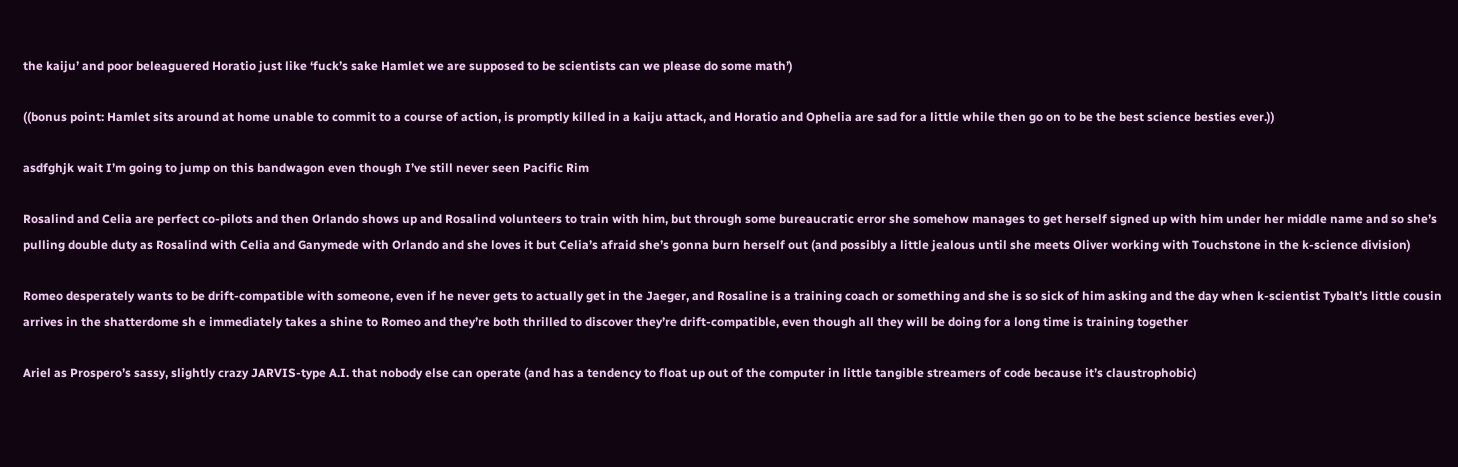the kaiju’ and poor beleaguered Horatio just like ‘fuck’s sake Hamlet we are supposed to be scientists can we please do some math’)

((bonus point: Hamlet sits around at home unable to commit to a course of action, is promptly killed in a kaiju attack, and Horatio and Ophelia are sad for a little while then go on to be the best science besties ever.))

asdfghjk wait I’m going to jump on this bandwagon even though I’ve still never seen Pacific Rim

Rosalind and Celia are perfect co-pilots and then Orlando shows up and Rosalind volunteers to train with him, but through some bureaucratic error she somehow manages to get herself signed up with him under her middle name and so she’s pulling double duty as Rosalind with Celia and Ganymede with Orlando and she loves it but Celia’s afraid she’s gonna burn herself out (and possibly a little jealous until she meets Oliver working with Touchstone in the k-science division)

Romeo desperately wants to be drift-compatible with someone, even if he never gets to actually get in the Jaeger, and Rosaline is a training coach or something and she is so sick of him asking and the day when k-scientist Tybalt’s little cousin arrives in the shatterdome sh e immediately takes a shine to Romeo and they’re both thrilled to discover they’re drift-compatible, even though all they will be doing for a long time is training together

Ariel as Prospero’s sassy, slightly crazy JARVIS-type A.I. that nobody else can operate (and has a tendency to float up out of the computer in little tangible streamers of code because it’s claustrophobic)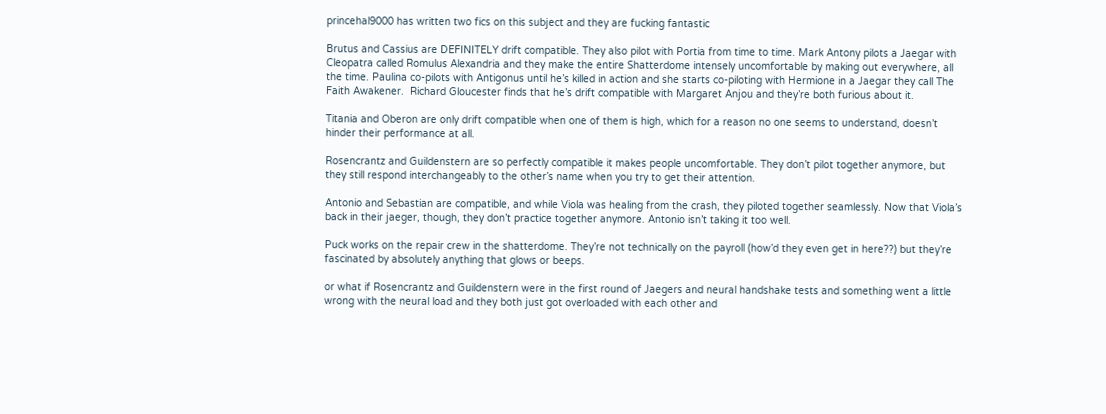princehal9000 has written two fics on this subject and they are fucking fantastic

Brutus and Cassius are DEFINITELY drift compatible. They also pilot with Portia from time to time. Mark Antony pilots a Jaegar with Cleopatra called Romulus Alexandria and they make the entire Shatterdome intensely uncomfortable by making out everywhere, all the time. Paulina co-pilots with Antigonus until he’s killed in action and she starts co-piloting with Hermione in a Jaegar they call The Faith Awakener.  Richard Gloucester finds that he’s drift compatible with Margaret Anjou and they’re both furious about it.

Titania and Oberon are only drift compatible when one of them is high, which for a reason no one seems to understand, doesn’t hinder their performance at all.

Rosencrantz and Guildenstern are so perfectly compatible it makes people uncomfortable. They don’t pilot together anymore, but they still respond interchangeably to the other’s name when you try to get their attention.

Antonio and Sebastian are compatible, and while Viola was healing from the crash, they piloted together seamlessly. Now that Viola’s back in their jaeger, though, they don’t practice together anymore. Antonio isn’t taking it too well.

Puck works on the repair crew in the shatterdome. They’re not technically on the payroll (how’d they even get in here??) but they’re fascinated by absolutely anything that glows or beeps.

or what if Rosencrantz and Guildenstern were in the first round of Jaegers and neural handshake tests and something went a little wrong with the neural load and they both just got overloaded with each other and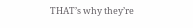THAT’s why they’re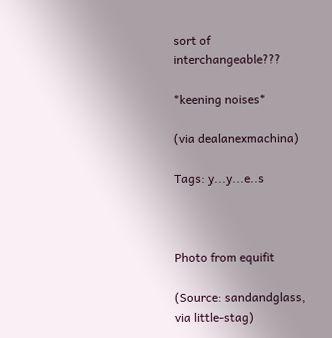sort of interchangeable???

*keening noises*

(via dealanexmachina)

Tags: y...y...e..s



Photo from equifit

(Source: sandandglass, via little-stag)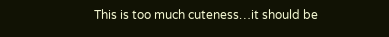This is too much cuteness…it should be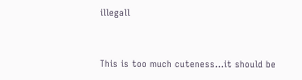illegall


This is too much cuteness…it should be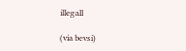illegall

(via bevsi)